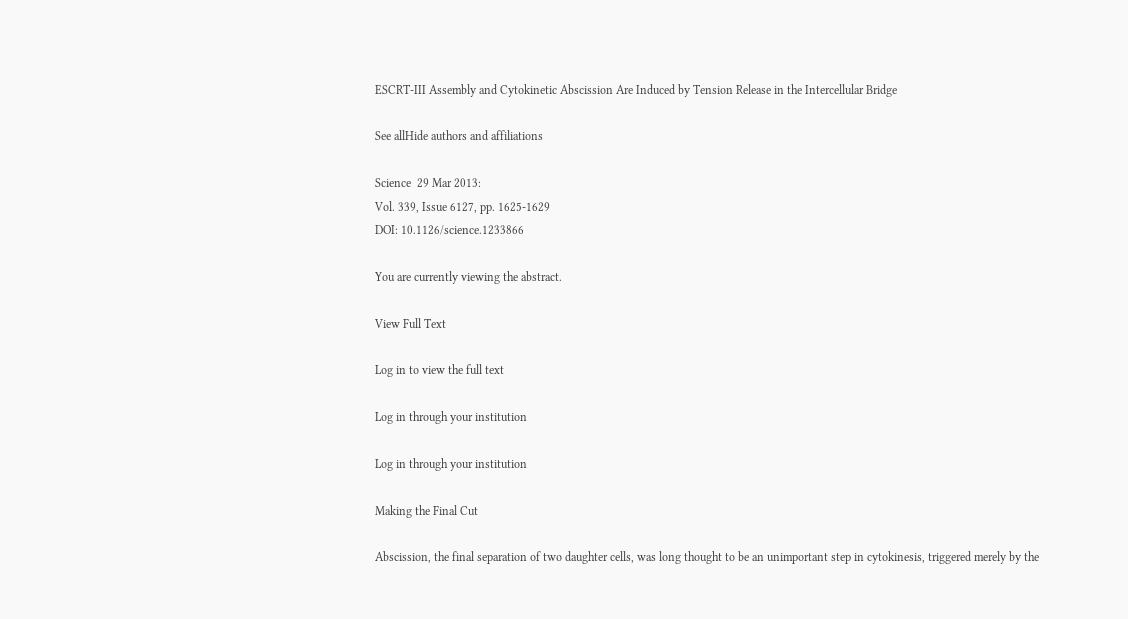ESCRT-III Assembly and Cytokinetic Abscission Are Induced by Tension Release in the Intercellular Bridge

See allHide authors and affiliations

Science  29 Mar 2013:
Vol. 339, Issue 6127, pp. 1625-1629
DOI: 10.1126/science.1233866

You are currently viewing the abstract.

View Full Text

Log in to view the full text

Log in through your institution

Log in through your institution

Making the Final Cut

Abscission, the final separation of two daughter cells, was long thought to be an unimportant step in cytokinesis, triggered merely by the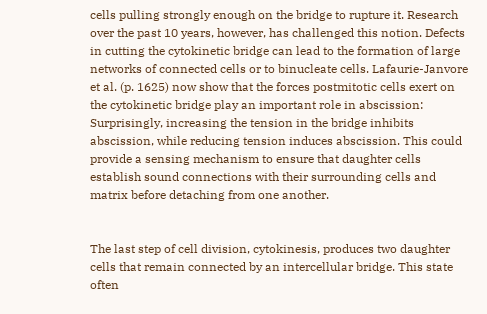cells pulling strongly enough on the bridge to rupture it. Research over the past 10 years, however, has challenged this notion. Defects in cutting the cytokinetic bridge can lead to the formation of large networks of connected cells or to binucleate cells. Lafaurie-Janvore et al. (p. 1625) now show that the forces postmitotic cells exert on the cytokinetic bridge play an important role in abscission: Surprisingly, increasing the tension in the bridge inhibits abscission, while reducing tension induces abscission. This could provide a sensing mechanism to ensure that daughter cells establish sound connections with their surrounding cells and matrix before detaching from one another.


The last step of cell division, cytokinesis, produces two daughter cells that remain connected by an intercellular bridge. This state often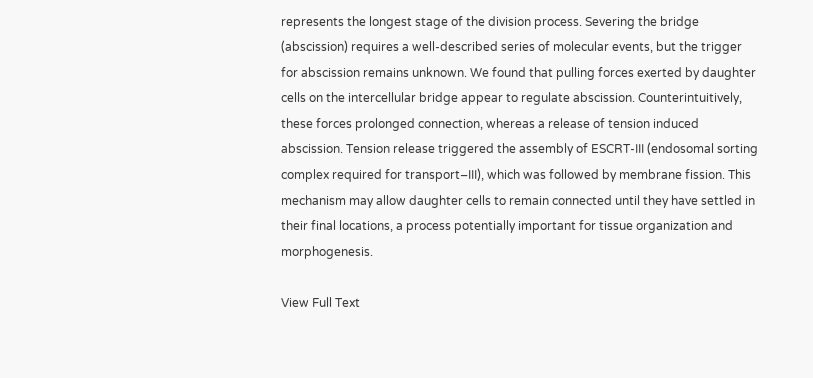represents the longest stage of the division process. Severing the bridge (abscission) requires a well-described series of molecular events, but the trigger for abscission remains unknown. We found that pulling forces exerted by daughter cells on the intercellular bridge appear to regulate abscission. Counterintuitively, these forces prolonged connection, whereas a release of tension induced abscission. Tension release triggered the assembly of ESCRT-III (endosomal sorting complex required for transport–III), which was followed by membrane fission. This mechanism may allow daughter cells to remain connected until they have settled in their final locations, a process potentially important for tissue organization and morphogenesis.

View Full Text